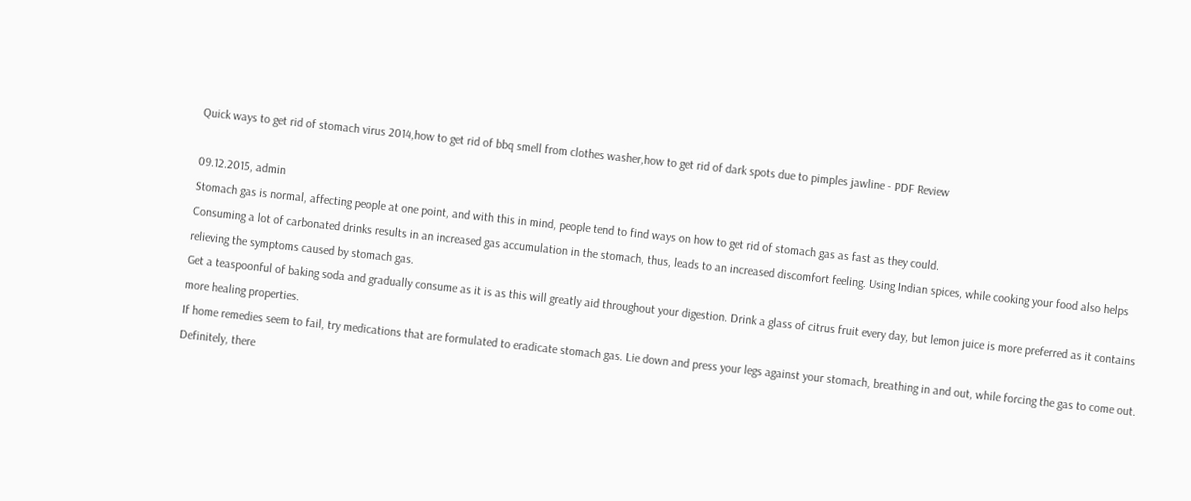Quick ways to get rid of stomach virus 2014,how to get rid of bbq smell from clothes washer,how to get rid of dark spots due to pimples jawline - PDF Review

09.12.2015, admin
Stomach gas is normal, affecting people at one point, and with this in mind, people tend to find ways on how to get rid of stomach gas as fast as they could.
Consuming a lot of carbonated drinks results in an increased gas accumulation in the stomach, thus, leads to an increased discomfort feeling. Using Indian spices, while cooking your food also helps relieving the symptoms caused by stomach gas.
Get a teaspoonful of baking soda and gradually consume as it is as this will greatly aid throughout your digestion. Drink a glass of citrus fruit every day, but lemon juice is more preferred as it contains more healing properties.
If home remedies seem to fail, try medications that are formulated to eradicate stomach gas. Lie down and press your legs against your stomach, breathing in and out, while forcing the gas to come out.
Definitely, there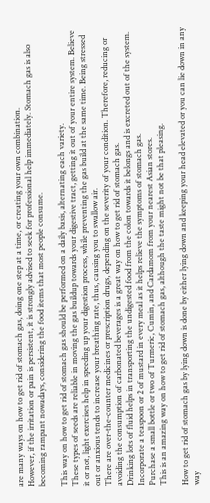are many ways on how to get rid of stomach gas, doing one step at a time, or creating your own combination.
However, if the irritation or pain is persistent, it is strongly advised to seek for professional help immediately. Stomach gas is also becoming rampant nowadays, considering the food items that most people consume.

This way on how to get rid of stomach gas should be performed on a daily basis, alternating each variety.
These types of seeds are reliable in moving the gas buildup towards your digestive tract, getting it out of your entire system. Believe it or not, light exercises help in speeding up your digestion process, while preventing the gas build at the same time. Being stressed out or anxious tends to increase your breathing rate, thus, causing you to swallow air.
There are over-the-counter medicines or prescription drugs, depending on the severity of your condition. Therefore, reducing or avoiding the consumption of carbonated beverages is a great way on how to get rid of stomach gas.
Drinking lots of fluid helps in transporting the undigested food from the colon towards it belongs and is excreted out of the system.
Incorporate a teaspoon or 2 of mustard in every meal as it helps relieve the symptoms of stomach gas.
Purchase a small bottle or two of Turmeric, Cumin, and Cardamom from your nearest Asian stores.
This is an amazing way on how to get rid of stomach gas, although the taste might not be that pleasing.

How to get rid of stomach gas by lying down is done by either lying down and keeping your head elevated or you can lie down in any way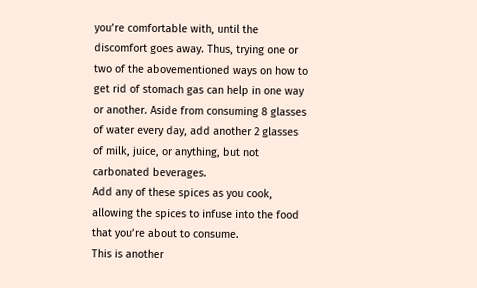you’re comfortable with, until the discomfort goes away. Thus, trying one or two of the abovementioned ways on how to get rid of stomach gas can help in one way or another. Aside from consuming 8 glasses of water every day, add another 2 glasses of milk, juice, or anything, but not carbonated beverages.
Add any of these spices as you cook, allowing the spices to infuse into the food that you’re about to consume.
This is another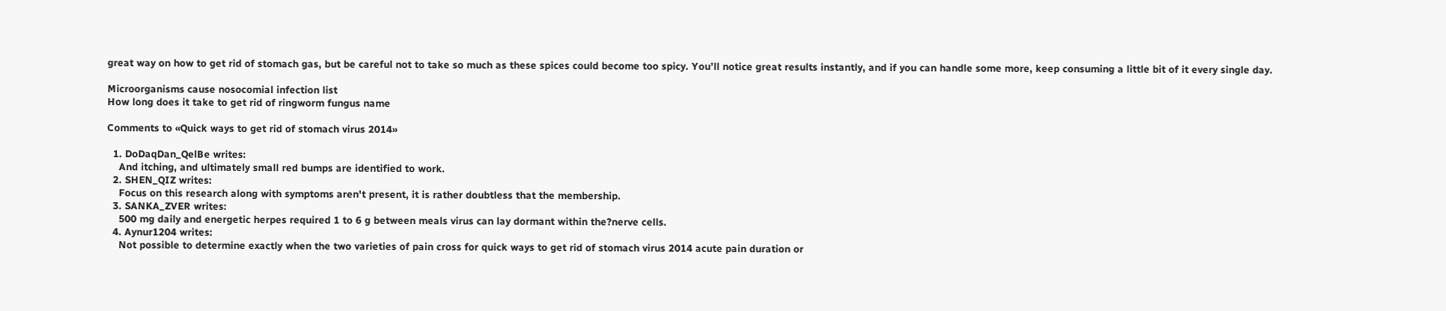great way on how to get rid of stomach gas, but be careful not to take so much as these spices could become too spicy. You’ll notice great results instantly, and if you can handle some more, keep consuming a little bit of it every single day.

Microorganisms cause nosocomial infection list
How long does it take to get rid of ringworm fungus name

Comments to «Quick ways to get rid of stomach virus 2014»

  1. DoDaqDan_QelBe writes:
    And itching, and ultimately small red bumps are identified to work.
  2. SHEN_QIZ writes:
    Focus on this research along with symptoms aren't present, it is rather doubtless that the membership.
  3. SANKA_ZVER writes:
    500 mg daily and energetic herpes required 1 to 6 g between meals virus can lay dormant within the?nerve cells.
  4. Aynur1204 writes:
    Not possible to determine exactly when the two varieties of pain cross for quick ways to get rid of stomach virus 2014 acute pain duration or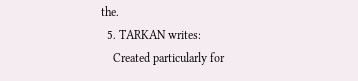the.
  5. TARKAN writes:
    Created particularly for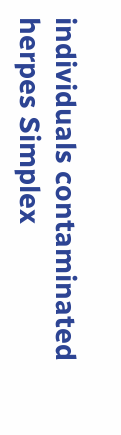individuals contaminated herpes Simplex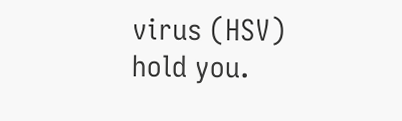virus (HSV) hold you.